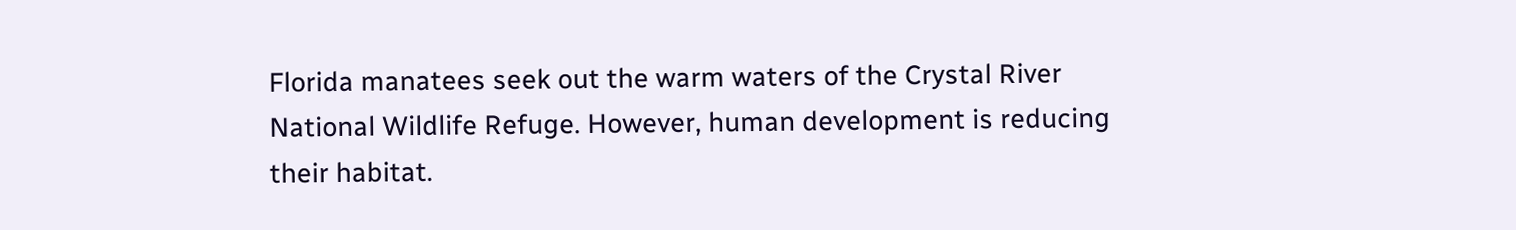Florida manatees seek out the warm waters of the Crystal River National Wildlife Refuge. However, human development is reducing their habitat.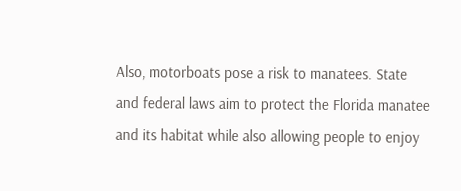Also, motorboats pose a risk to manatees. State and federal laws aim to protect the Florida manatee and its habitat while also allowing people to enjoy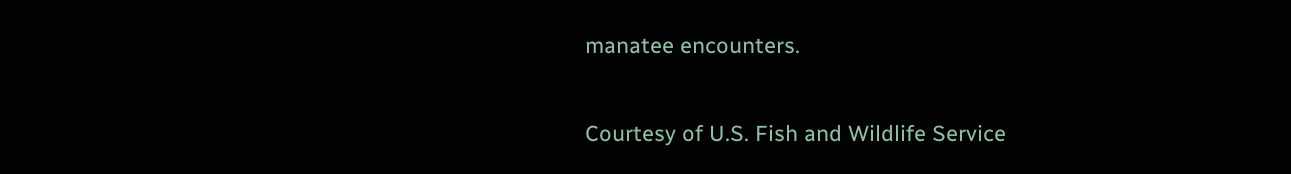manatee encounters.

Courtesy of U.S. Fish and Wildlife Service